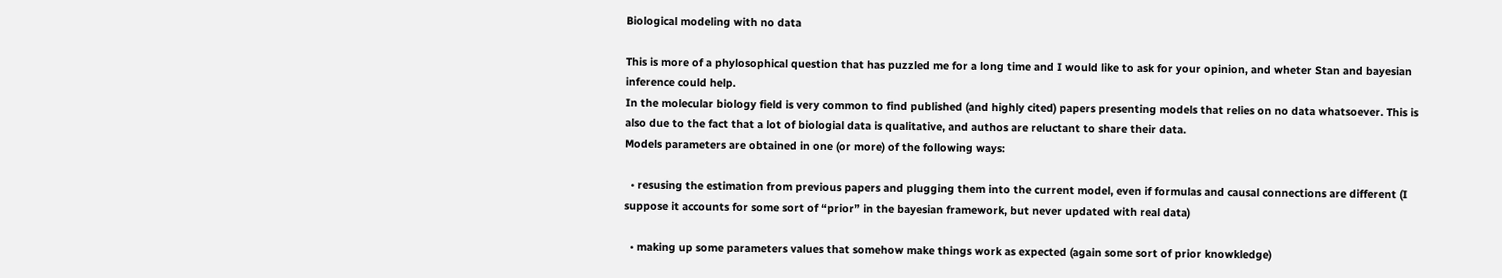Biological modeling with no data

This is more of a phylosophical question that has puzzled me for a long time and I would like to ask for your opinion, and wheter Stan and bayesian inference could help.
In the molecular biology field is very common to find published (and highly cited) papers presenting models that relies on no data whatsoever. This is also due to the fact that a lot of biologial data is qualitative, and authos are reluctant to share their data.
Models parameters are obtained in one (or more) of the following ways:

  • resusing the estimation from previous papers and plugging them into the current model, even if formulas and causal connections are different (I suppose it accounts for some sort of “prior” in the bayesian framework, but never updated with real data)

  • making up some parameters values that somehow make things work as expected (again some sort of prior knowkledge)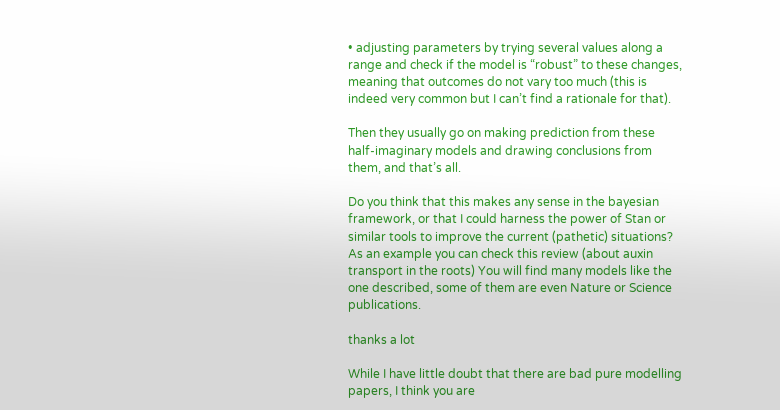• adjusting parameters by trying several values along a range and check if the model is “robust” to these changes, meaning that outcomes do not vary too much (this is indeed very common but I can’t find a rationale for that).

Then they usually go on making prediction from these half-imaginary models and drawing conclusions from them, and that’s all.

Do you think that this makes any sense in the bayesian framework, or that I could harness the power of Stan or similar tools to improve the current (pathetic) situations?
As an example you can check this review (about auxin transport in the roots) You will find many models like the one described, some of them are even Nature or Science publications.

thanks a lot

While I have little doubt that there are bad pure modelling papers, I think you are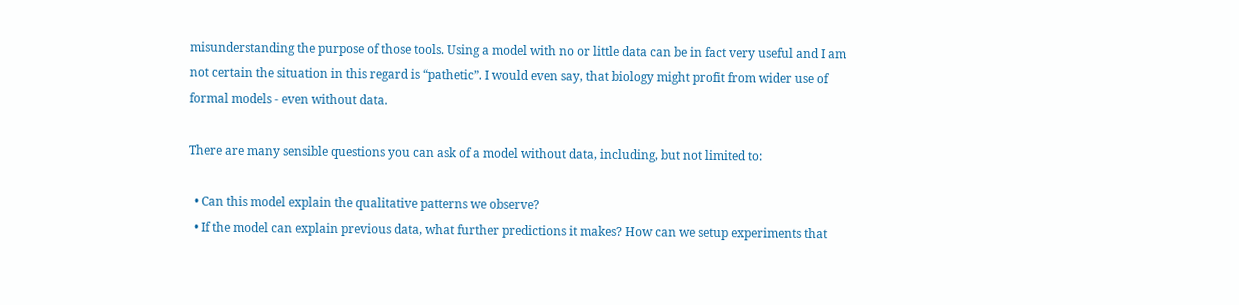misunderstanding the purpose of those tools. Using a model with no or little data can be in fact very useful and I am not certain the situation in this regard is “pathetic”. I would even say, that biology might profit from wider use of formal models - even without data.

There are many sensible questions you can ask of a model without data, including, but not limited to:

  • Can this model explain the qualitative patterns we observe?
  • If the model can explain previous data, what further predictions it makes? How can we setup experiments that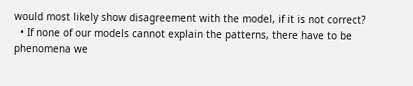would most likely show disagreement with the model, if it is not correct?
  • If none of our models cannot explain the patterns, there have to be phenomena we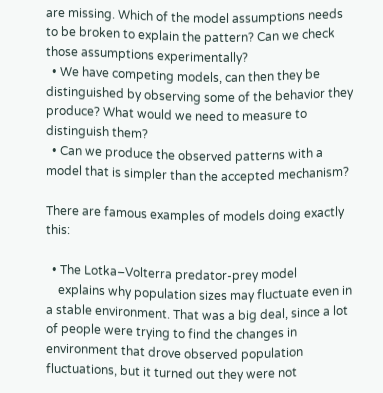are missing. Which of the model assumptions needs to be broken to explain the pattern? Can we check those assumptions experimentally?
  • We have competing models, can then they be distinguished by observing some of the behavior they produce? What would we need to measure to distinguish them?
  • Can we produce the observed patterns with a model that is simpler than the accepted mechanism?

There are famous examples of models doing exactly this:

  • The Lotka–Volterra predator-prey model
    explains why population sizes may fluctuate even in a stable environment. That was a big deal, since a lot of people were trying to find the changes in environment that drove observed population fluctuations, but it turned out they were not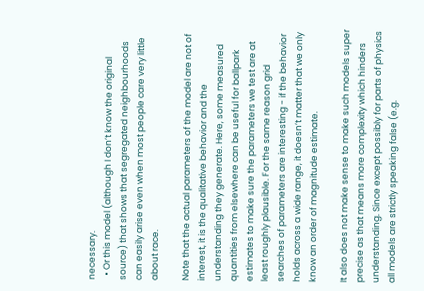necessary.
  • Or this model (although I don’t know the original source) that shows that segregated neighbourhoods can easily arise even when most people care very little about race.

Note that the actual parameters of the model are not of interest, it is the qualitative behavior and the understanding they generate. Here, some measured quantities from elsewhere can be useful for ballpark estimates to make sure the parameters we test are at least roughly plausible. For the same reason grid searches of parameters are interesting - if the behavior holds across a wide range, it doesn’t matter that we only know an order of magnitude estimate.

It also does not make sense to make such models super precise as that means more complexity which hinders understanding. Since except possibly for parts of physics all models are strictly speaking false (e.g.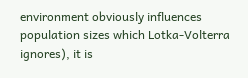environment obviously influences population sizes which Lotka-Volterra ignores), it is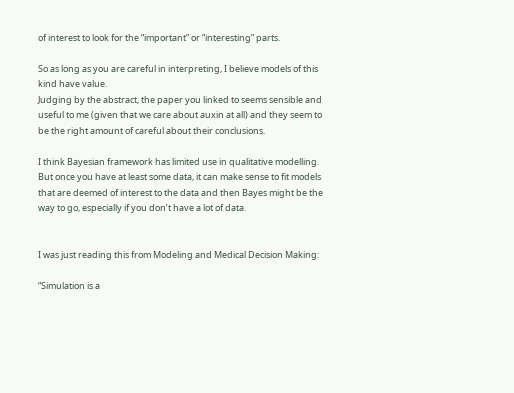of interest to look for the “important” or “interesting” parts.

So as long as you are careful in interpreting, I believe models of this kind have value.
Judging by the abstract, the paper you linked to seems sensible and useful to me (given that we care about auxin at all) and they seem to be the right amount of careful about their conclusions.

I think Bayesian framework has limited use in qualitative modelling. But once you have at least some data, it can make sense to fit models that are deemed of interest to the data and then Bayes might be the way to go, especially if you don’t have a lot of data.


I was just reading this from Modeling and Medical Decision Making:

“Simulation is a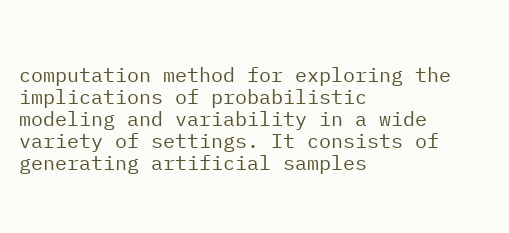computation method for exploring the implications of probabilistic modeling and variability in a wide variety of settings. It consists of generating artificial samples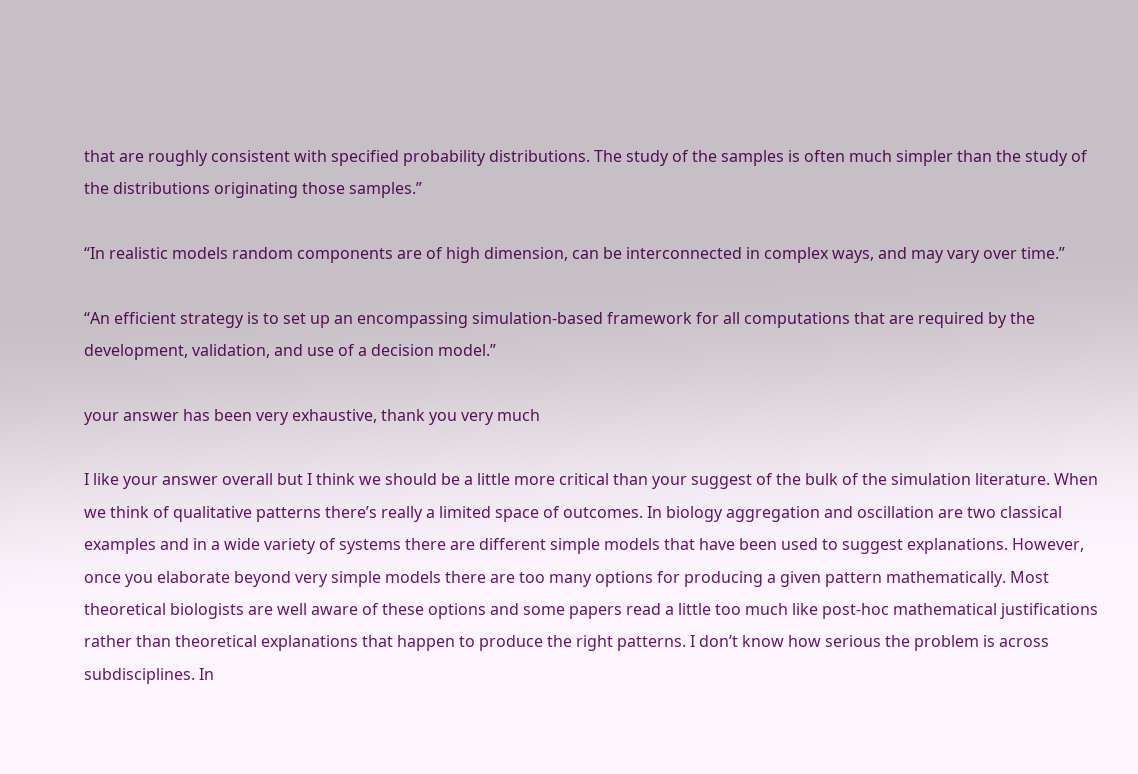that are roughly consistent with specified probability distributions. The study of the samples is often much simpler than the study of the distributions originating those samples.”

“In realistic models random components are of high dimension, can be interconnected in complex ways, and may vary over time.”

“An efficient strategy is to set up an encompassing simulation-based framework for all computations that are required by the development, validation, and use of a decision model.”

your answer has been very exhaustive, thank you very much

I like your answer overall but I think we should be a little more critical than your suggest of the bulk of the simulation literature. When we think of qualitative patterns there’s really a limited space of outcomes. In biology aggregation and oscillation are two classical examples and in a wide variety of systems there are different simple models that have been used to suggest explanations. However, once you elaborate beyond very simple models there are too many options for producing a given pattern mathematically. Most theoretical biologists are well aware of these options and some papers read a little too much like post-hoc mathematical justifications rather than theoretical explanations that happen to produce the right patterns. I don’t know how serious the problem is across subdisciplines. In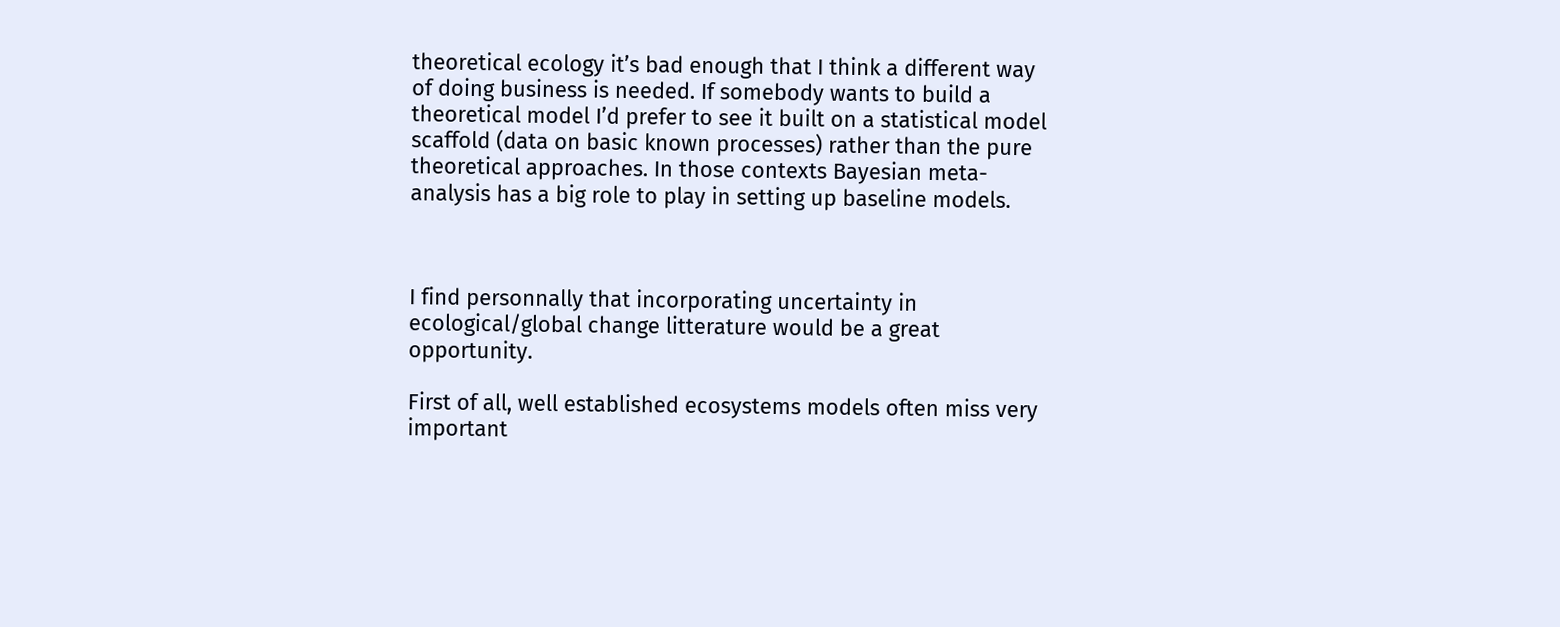theoretical ecology it’s bad enough that I think a different way of doing business is needed. If somebody wants to build a theoretical model I’d prefer to see it built on a statistical model scaffold (data on basic known processes) rather than the pure theoretical approaches. In those contexts Bayesian meta-analysis has a big role to play in setting up baseline models.



I find personnally that incorporating uncertainty in ecological/global change litterature would be a great opportunity.

First of all, well established ecosystems models often miss very important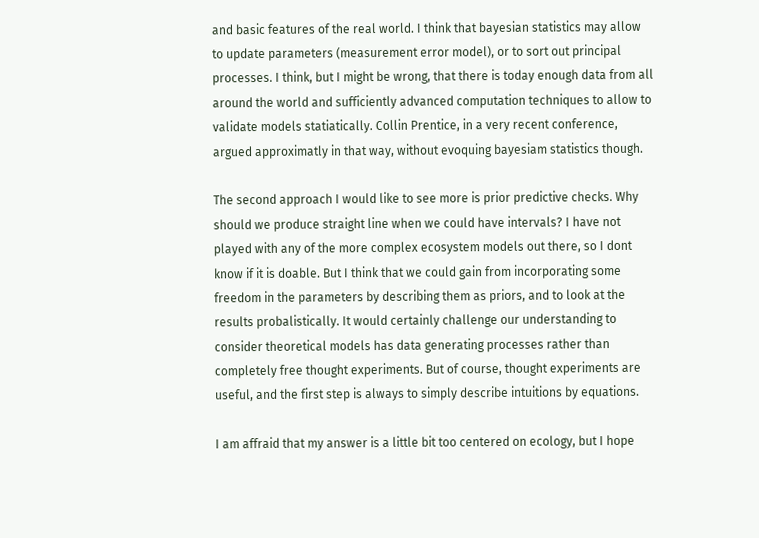and basic features of the real world. I think that bayesian statistics may allow to update parameters (measurement error model), or to sort out principal processes. I think, but I might be wrong, that there is today enough data from all around the world and sufficiently advanced computation techniques to allow to validate models statiatically. Collin Prentice, in a very recent conference, argued approximatly in that way, without evoquing bayesiam statistics though.

The second approach I would like to see more is prior predictive checks. Why should we produce straight line when we could have intervals? I have not played with any of the more complex ecosystem models out there, so I dont know if it is doable. But I think that we could gain from incorporating some freedom in the parameters by describing them as priors, and to look at the results probalistically. It would certainly challenge our understanding to consider theoretical models has data generating processes rather than completely free thought experiments. But of course, thought experiments are useful, and the first step is always to simply describe intuitions by equations.

I am affraid that my answer is a little bit too centered on ecology, but I hope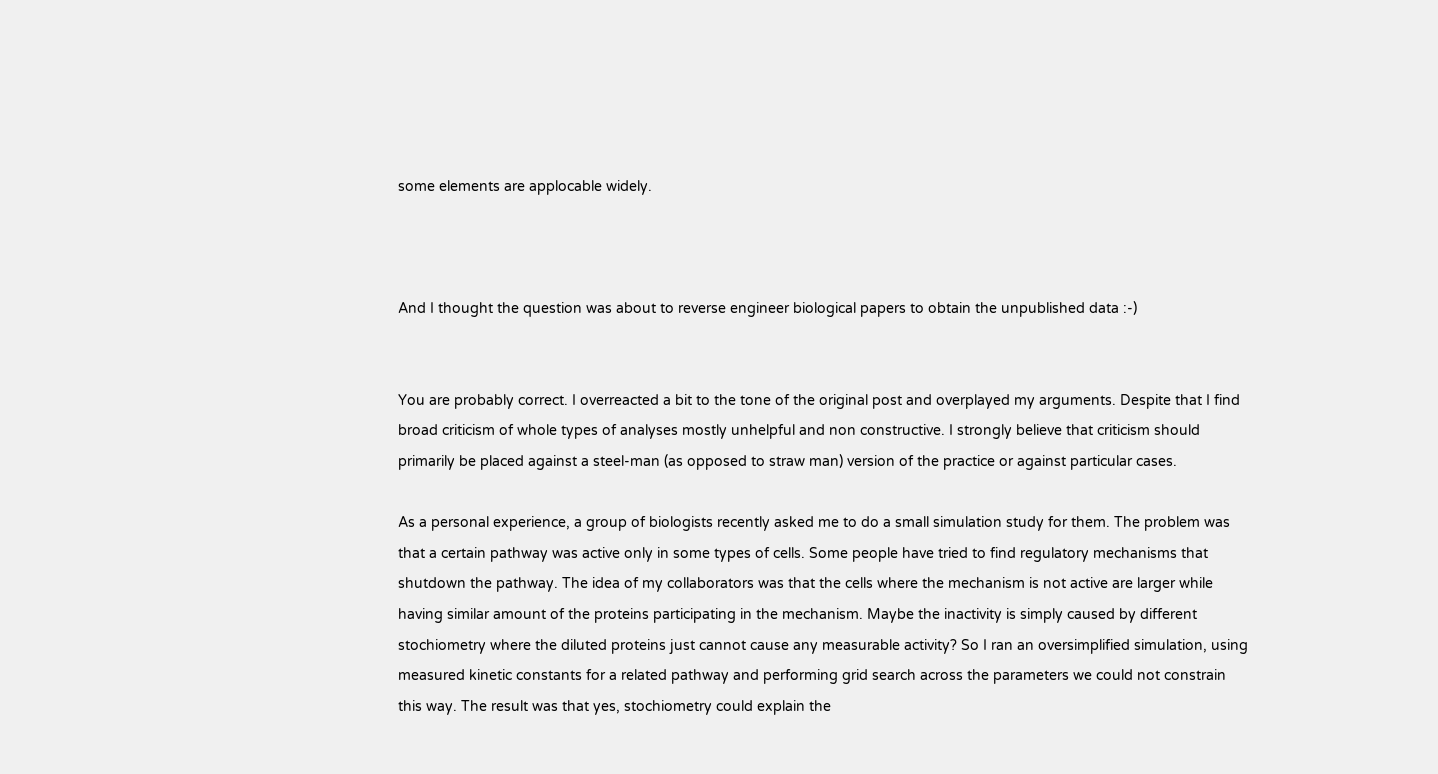some elements are applocable widely.



And I thought the question was about to reverse engineer biological papers to obtain the unpublished data :-)


You are probably correct. I overreacted a bit to the tone of the original post and overplayed my arguments. Despite that I find broad criticism of whole types of analyses mostly unhelpful and non constructive. I strongly believe that criticism should primarily be placed against a steel-man (as opposed to straw man) version of the practice or against particular cases.

As a personal experience, a group of biologists recently asked me to do a small simulation study for them. The problem was that a certain pathway was active only in some types of cells. Some people have tried to find regulatory mechanisms that shutdown the pathway. The idea of my collaborators was that the cells where the mechanism is not active are larger while having similar amount of the proteins participating in the mechanism. Maybe the inactivity is simply caused by different stochiometry where the diluted proteins just cannot cause any measurable activity? So I ran an oversimplified simulation, using measured kinetic constants for a related pathway and performing grid search across the parameters we could not constrain this way. The result was that yes, stochiometry could explain the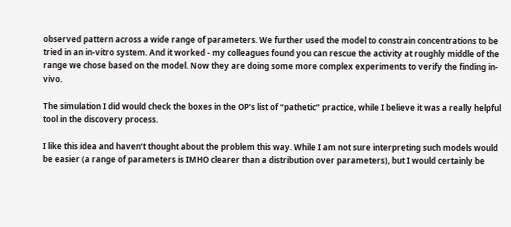observed pattern across a wide range of parameters. We further used the model to constrain concentrations to be tried in an in-vitro system. And it worked - my colleagues found you can rescue the activity at roughly middle of the range we chose based on the model. Now they are doing some more complex experiments to verify the finding in-vivo.

The simulation I did would check the boxes in the OP’s list of “pathetic” practice, while I believe it was a really helpful tool in the discovery process.

I like this idea and haven’t thought about the problem this way. While I am not sure interpreting such models would be easier (a range of parameters is IMHO clearer than a distribution over parameters), but I would certainly be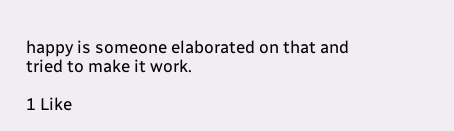happy is someone elaborated on that and tried to make it work.

1 Like